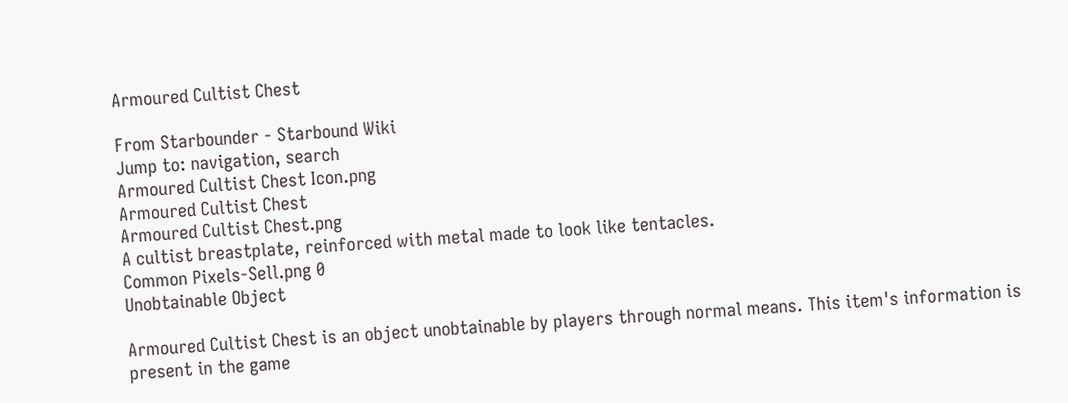Armoured Cultist Chest

From Starbounder - Starbound Wiki
Jump to: navigation, search
Armoured Cultist Chest Icon.png
Armoured Cultist Chest
Armoured Cultist Chest.png
A cultist breastplate, reinforced with metal made to look like tentacles.
Common Pixels-Sell.png 0
Unobtainable Object

Armoured Cultist Chest is an object unobtainable by players through normal means. This item's information is present in the game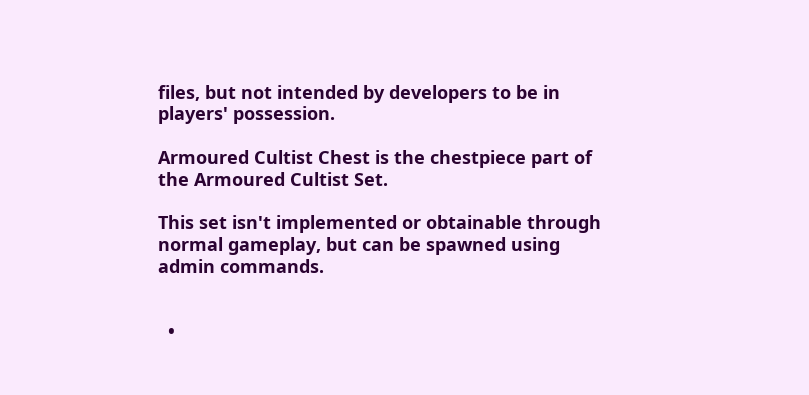files, but not intended by developers to be in players' possession.

Armoured Cultist Chest is the chestpiece part of the Armoured Cultist Set.

This set isn't implemented or obtainable through normal gameplay, but can be spawned using admin commands.


  •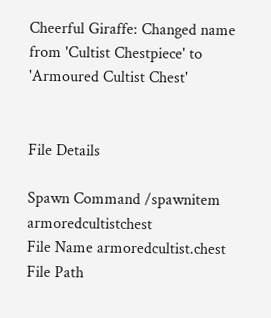Cheerful Giraffe: Changed name from 'Cultist Chestpiece' to 'Armoured Cultist Chest'


File Details

Spawn Command /spawnitem armoredcultistchest
File Name armoredcultist.chest
File Path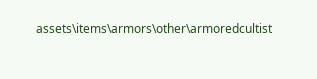assets\items\armors\other\armoredcultist